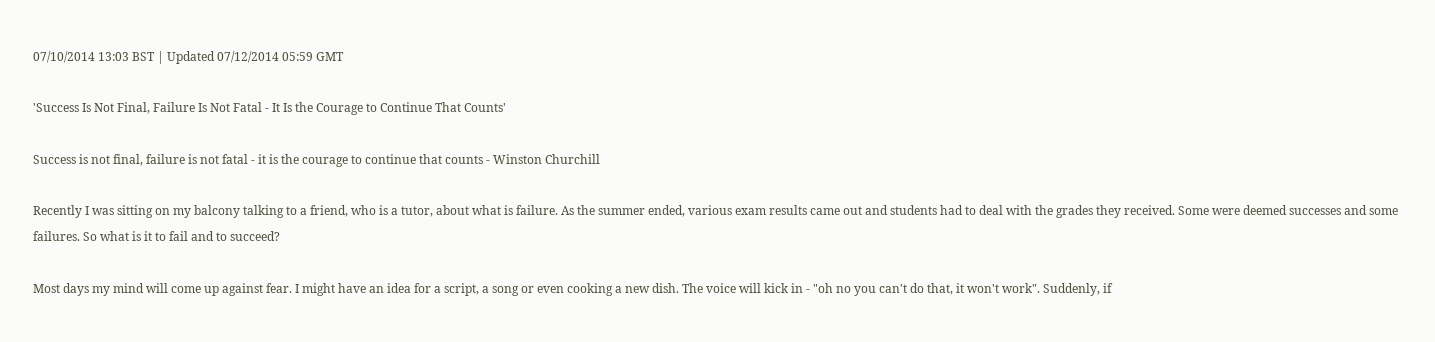07/10/2014 13:03 BST | Updated 07/12/2014 05:59 GMT

'Success Is Not Final, Failure Is Not Fatal - It Is the Courage to Continue That Counts'

Success is not final, failure is not fatal - it is the courage to continue that counts - Winston Churchill

Recently I was sitting on my balcony talking to a friend, who is a tutor, about what is failure. As the summer ended, various exam results came out and students had to deal with the grades they received. Some were deemed successes and some failures. So what is it to fail and to succeed?

Most days my mind will come up against fear. I might have an idea for a script, a song or even cooking a new dish. The voice will kick in - "oh no you can't do that, it won't work". Suddenly, if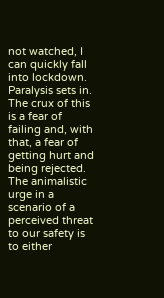not watched, I can quickly fall into lockdown. Paralysis sets in. The crux of this is a fear of failing and, with that, a fear of getting hurt and being rejected. The animalistic urge in a scenario of a perceived threat to our safety is to either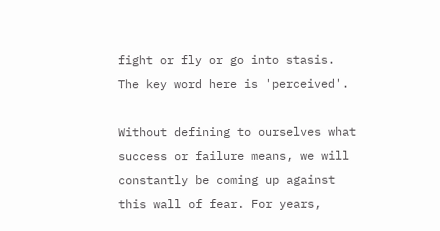fight or fly or go into stasis. The key word here is 'perceived'.

Without defining to ourselves what success or failure means, we will constantly be coming up against this wall of fear. For years,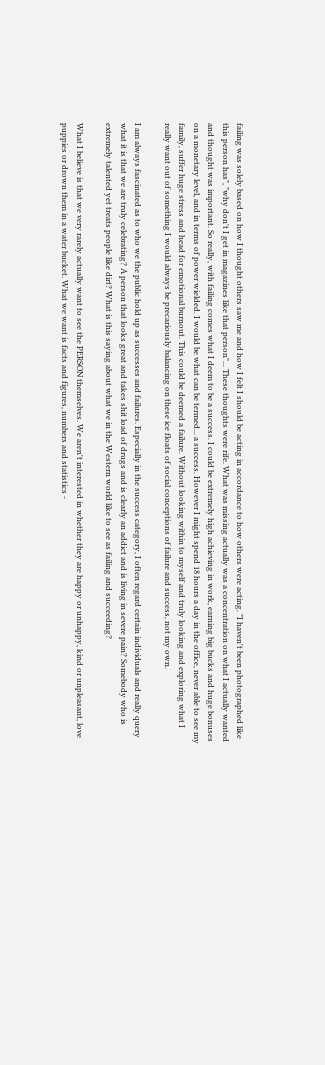failing was solely based on how I thought others saw me and how I felt I should be acting in accordance to how others were acting. "I haven't been photographed like this person has", "why don't I get in magazines like that person"... These thoughts were rife. What was missing actually was a concentration on what I actually wanted and thought was important. So really, with failing comes what I deem to be a success. I could be extremely high achieving in work, earning big bucks and huge bonuses on a monetary level, and in terms of power wielded. I would be what can be termed... a success. However I might spend 18 hours a day in the office, never able to see my family, suffer huge stress and head for emotional burnout. This could be deemed a failure. Without looking within to myself and truly looking and exploring what I really want out of something I would always be precariously balancing on these ice floats of social conceptions of failure and success, not my own.

I am always fascinated as to who we the public hold up as successes and failures. Especially in the success category, I often regard certain individuals and really query what it is that we are truly celebrating? A person that looks great and takes shit load of drugs and is clearly an addict and is living in severe pain? Somebody who is extremely talented yet treats people like dirt? What is this saying about what we in the Western world like to see as failing and succeeding?

What I believe is that we very rarely actually want to see the PERSON themselves. We aren't interested in whether they are happy or unhappy, kind or unpleasant, love puppies or drown them in a water bucket. What we want is facts and figures, numbers and statistics -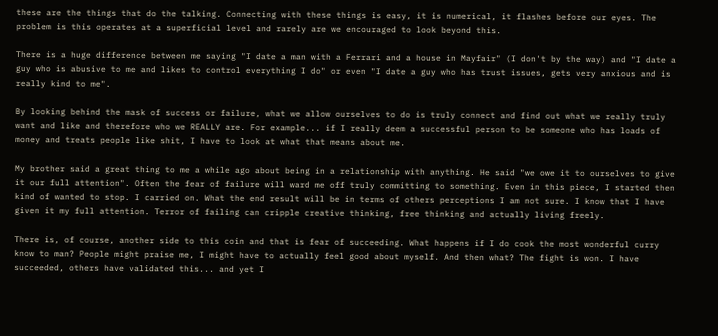these are the things that do the talking. Connecting with these things is easy, it is numerical, it flashes before our eyes. The problem is this operates at a superficial level and rarely are we encouraged to look beyond this.

There is a huge difference between me saying "I date a man with a Ferrari and a house in Mayfair" (I don't by the way) and "I date a guy who is abusive to me and likes to control everything I do" or even "I date a guy who has trust issues, gets very anxious and is really kind to me".

By looking behind the mask of success or failure, what we allow ourselves to do is truly connect and find out what we really truly want and like and therefore who we REALLY are. For example... if I really deem a successful person to be someone who has loads of money and treats people like shit, I have to look at what that means about me.

My brother said a great thing to me a while ago about being in a relationship with anything. He said "we owe it to ourselves to give it our full attention". Often the fear of failure will ward me off truly committing to something. Even in this piece, I started then kind of wanted to stop. I carried on. What the end result will be in terms of others perceptions I am not sure. I know that I have given it my full attention. Terror of failing can cripple creative thinking, free thinking and actually living freely.

There is, of course, another side to this coin and that is fear of succeeding. What happens if I do cook the most wonderful curry know to man? People might praise me, I might have to actually feel good about myself. And then what? The fight is won. I have succeeded, others have validated this... and yet I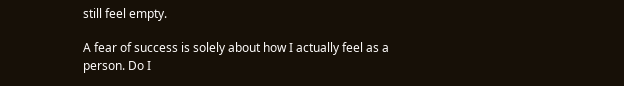still feel empty.

A fear of success is solely about how I actually feel as a person. Do I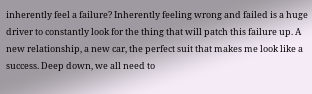inherently feel a failure? Inherently feeling wrong and failed is a huge driver to constantly look for the thing that will patch this failure up. A new relationship, a new car, the perfect suit that makes me look like a success. Deep down, we all need to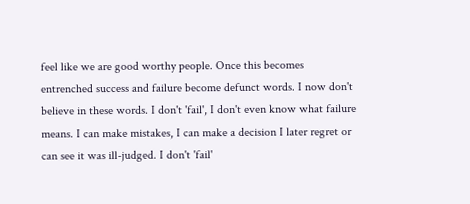feel like we are good worthy people. Once this becomes entrenched success and failure become defunct words. I now don't believe in these words. I don't 'fail', I don't even know what failure means. I can make mistakes, I can make a decision I later regret or can see it was ill-judged. I don't 'fail'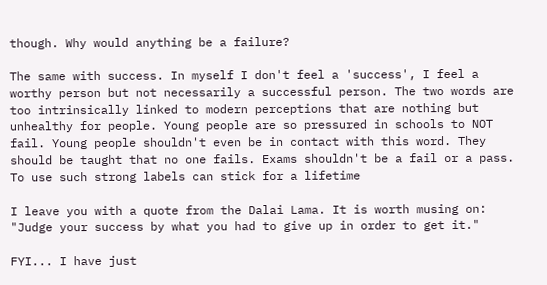though. Why would anything be a failure?

The same with success. In myself I don't feel a 'success', I feel a worthy person but not necessarily a successful person. The two words are too intrinsically linked to modern perceptions that are nothing but unhealthy for people. Young people are so pressured in schools to NOT fail. Young people shouldn't even be in contact with this word. They should be taught that no one fails. Exams shouldn't be a fail or a pass. To use such strong labels can stick for a lifetime

I leave you with a quote from the Dalai Lama. It is worth musing on: "Judge your success by what you had to give up in order to get it."

FYI... I have just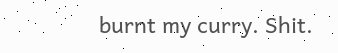burnt my curry. Shit.